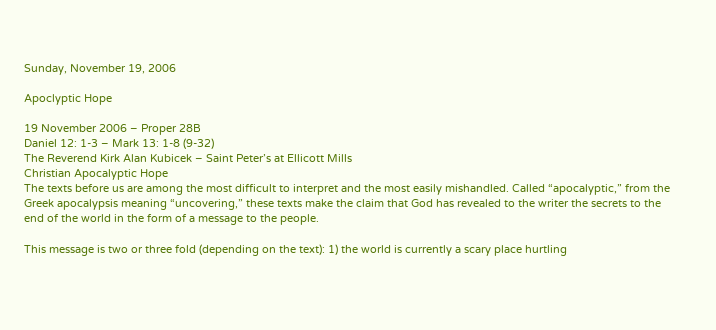Sunday, November 19, 2006

Apoclyptic Hope

19 November 2006 – Proper 28B
Daniel 12: 1-3 – Mark 13: 1-8 (9-32)
The Reverend Kirk Alan Kubicek – Saint Peter’s at Ellicott Mills
Christian Apocalyptic Hope
The texts before us are among the most difficult to interpret and the most easily mishandled. Called “apocalyptic,” from the Greek apocalypsis meaning “uncovering,” these texts make the claim that God has revealed to the writer the secrets to the end of the world in the form of a message to the people.

This message is two or three fold (depending on the text): 1) the world is currently a scary place hurtling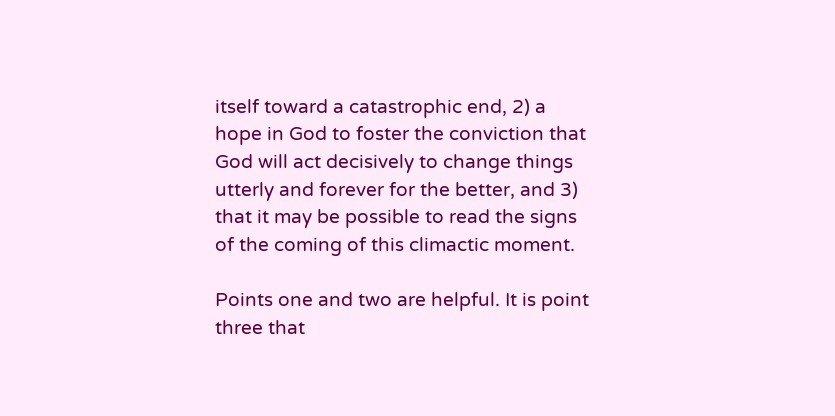itself toward a catastrophic end, 2) a hope in God to foster the conviction that God will act decisively to change things utterly and forever for the better, and 3) that it may be possible to read the signs of the coming of this climactic moment.

Points one and two are helpful. It is point three that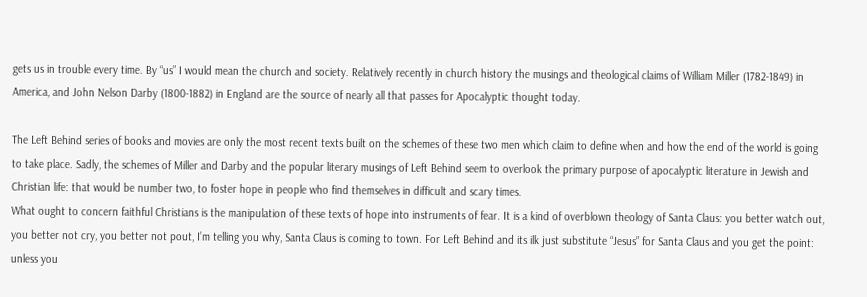gets us in trouble every time. By “us” I would mean the church and society. Relatively recently in church history the musings and theological claims of William Miller (1782-1849) in America, and John Nelson Darby (1800-1882) in England are the source of nearly all that passes for Apocalyptic thought today.

The Left Behind series of books and movies are only the most recent texts built on the schemes of these two men which claim to define when and how the end of the world is going to take place. Sadly, the schemes of Miller and Darby and the popular literary musings of Left Behind seem to overlook the primary purpose of apocalyptic literature in Jewish and Christian life: that would be number two, to foster hope in people who find themselves in difficult and scary times.
What ought to concern faithful Christians is the manipulation of these texts of hope into instruments of fear. It is a kind of overblown theology of Santa Claus: you better watch out, you better not cry, you better not pout, I’m telling you why, Santa Claus is coming to town. For Left Behind and its ilk just substitute “Jesus” for Santa Claus and you get the point: unless you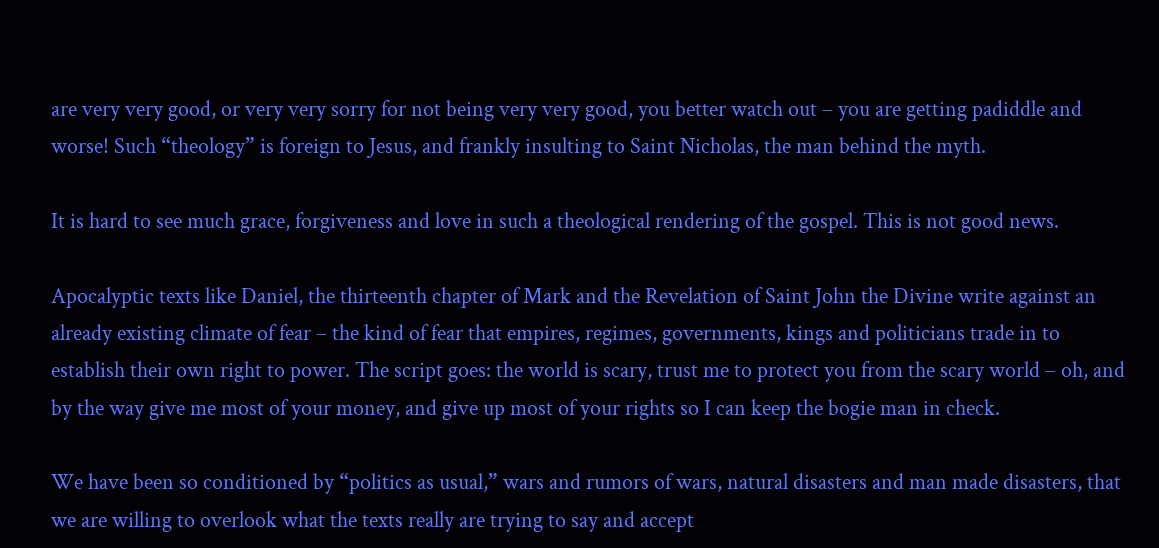are very very good, or very very sorry for not being very very good, you better watch out – you are getting padiddle and worse! Such “theology” is foreign to Jesus, and frankly insulting to Saint Nicholas, the man behind the myth.

It is hard to see much grace, forgiveness and love in such a theological rendering of the gospel. This is not good news.

Apocalyptic texts like Daniel, the thirteenth chapter of Mark and the Revelation of Saint John the Divine write against an already existing climate of fear – the kind of fear that empires, regimes, governments, kings and politicians trade in to establish their own right to power. The script goes: the world is scary, trust me to protect you from the scary world – oh, and by the way give me most of your money, and give up most of your rights so I can keep the bogie man in check.

We have been so conditioned by “politics as usual,” wars and rumors of wars, natural disasters and man made disasters, that we are willing to overlook what the texts really are trying to say and accept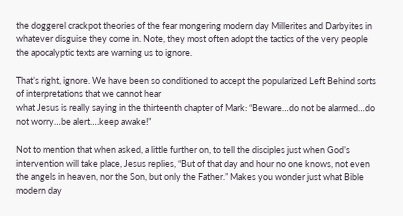the doggerel crackpot theories of the fear mongering modern day Millerites and Darbyites in whatever disguise they come in. Note, they most often adopt the tactics of the very people the apocalyptic texts are warning us to ignore.

That’s right, ignore. We have been so conditioned to accept the popularized Left Behind sorts of interpretations that we cannot hear
what Jesus is really saying in the thirteenth chapter of Mark: “Beware…do not be alarmed…do not worry…be alert….keep awake!”

Not to mention that when asked, a little further on, to tell the disciples just when God’s intervention will take place, Jesus replies, “But of that day and hour no one knows, not even the angels in heaven, nor the Son, but only the Father.” Makes you wonder just what Bible modern day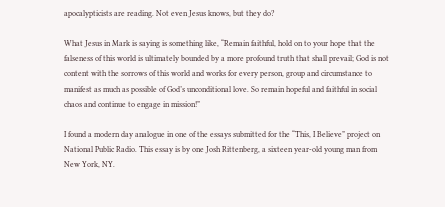apocalypticists are reading. Not even Jesus knows, but they do?

What Jesus in Mark is saying is something like, “Remain faithful, hold on to your hope that the falseness of this world is ultimately bounded by a more profound truth that shall prevail; God is not content with the sorrows of this world and works for every person, group and circumstance to manifest as much as possible of God’s unconditional love. So remain hopeful and faithful in social chaos and continue to engage in mission!”

I found a modern day analogue in one of the essays submitted for the “This, I Believe” project on National Public Radio. This essay is by one Josh Rittenberg, a sixteen year-old young man from New York, NY.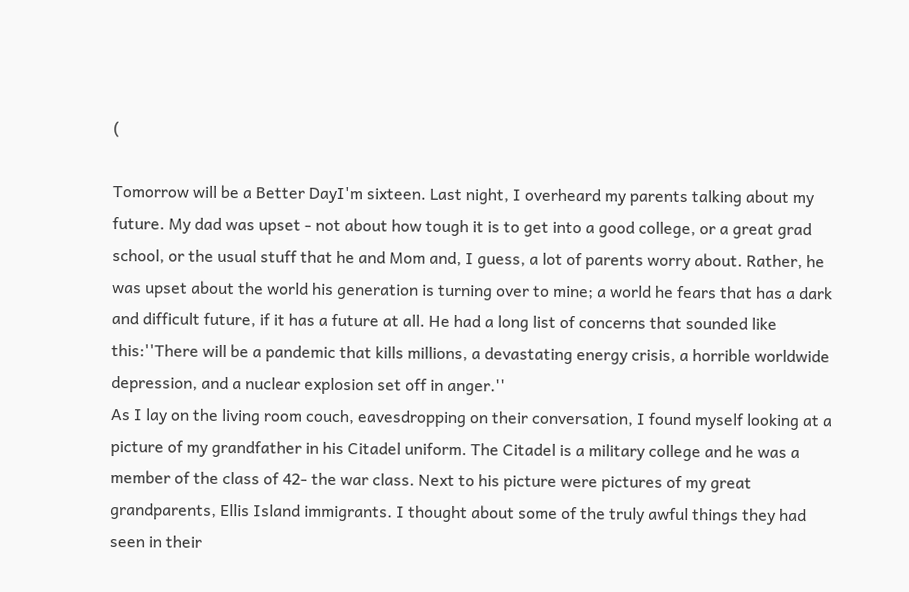(

Tomorrow will be a Better DayI'm sixteen. Last night, I overheard my parents talking about my future. My dad was upset - not about how tough it is to get into a good college, or a great grad school, or the usual stuff that he and Mom and, I guess, a lot of parents worry about. Rather, he was upset about the world his generation is turning over to mine; a world he fears that has a dark and difficult future, if it has a future at all. He had a long list of concerns that sounded like this:''There will be a pandemic that kills millions, a devastating energy crisis, a horrible worldwide depression, and a nuclear explosion set off in anger.''
As I lay on the living room couch, eavesdropping on their conversation, I found myself looking at a picture of my grandfather in his Citadel uniform. The Citadel is a military college and he was a member of the class of 42- the war class. Next to his picture were pictures of my great grandparents, Ellis Island immigrants. I thought about some of the truly awful things they had seen in their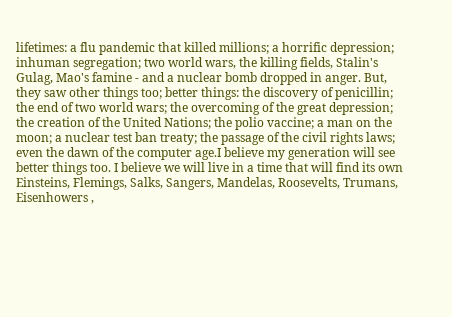lifetimes: a flu pandemic that killed millions; a horrific depression; inhuman segregation; two world wars, the killing fields, Stalin's Gulag, Mao's famine - and a nuclear bomb dropped in anger. But, they saw other things too; better things: the discovery of penicillin; the end of two world wars; the overcoming of the great depression; the creation of the United Nations; the polio vaccine; a man on the moon; a nuclear test ban treaty; the passage of the civil rights laws; even the dawn of the computer age.I believe my generation will see better things too. I believe we will live in a time that will find its own Einsteins, Flemings, Salks, Sangers, Mandelas, Roosevelts, Trumans, Eisenhowers ,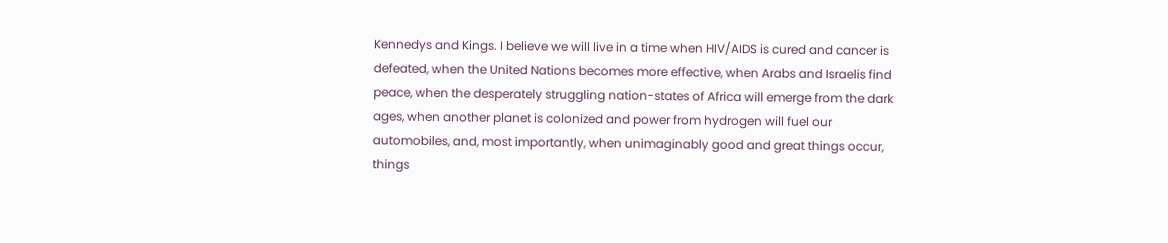Kennedys and Kings. I believe we will live in a time when HIV/AIDS is cured and cancer is defeated, when the United Nations becomes more effective, when Arabs and Israelis find peace, when the desperately struggling nation-states of Africa will emerge from the dark ages, when another planet is colonized and power from hydrogen will fuel our automobiles, and, most importantly, when unimaginably good and great things occur, things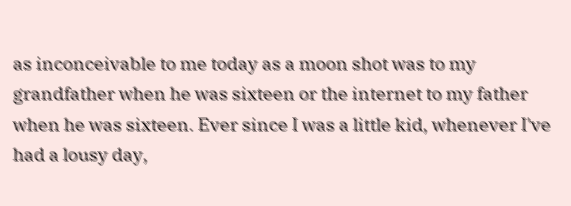as inconceivable to me today as a moon shot was to my grandfather when he was sixteen or the internet to my father when he was sixteen. Ever since I was a little kid, whenever I've had a lousy day,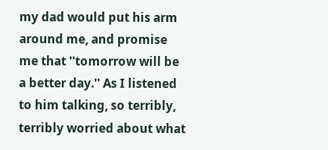my dad would put his arm around me, and promise me that ''tomorrow will be a better day.'' As I listened to him talking, so terribly, terribly worried about what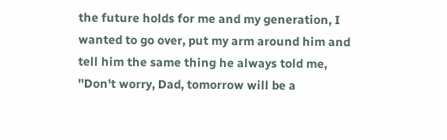the future holds for me and my generation, I wanted to go over, put my arm around him and tell him the same thing he always told me, ''Don't worry, Dad, tomorrow will be a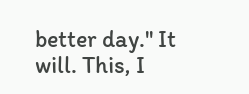better day.'' It will. This, I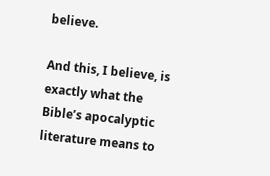believe.

And this, I believe, is exactly what the Bible’s apocalyptic literature means to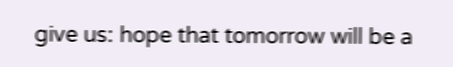give us: hope that tomorrow will be a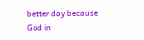better day because God in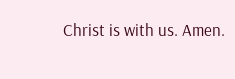Christ is with us. Amen.